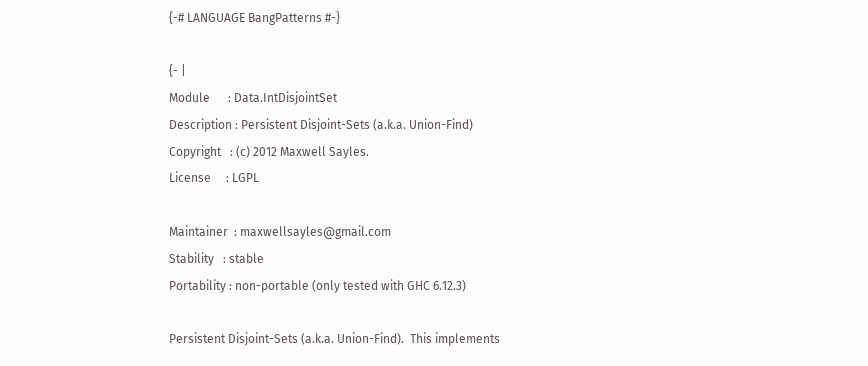{-# LANGUAGE BangPatterns #-}

{- |
Module      : Data.IntDisjointSet
Description : Persistent Disjoint-Sets (a.k.a. Union-Find)
Copyright   : (c) 2012 Maxwell Sayles.
License     : LGPL

Maintainer  : maxwellsayles@gmail.com
Stability   : stable
Portability : non-portable (only tested with GHC 6.12.3)

Persistent Disjoint-Sets (a.k.a. Union-Find).  This implements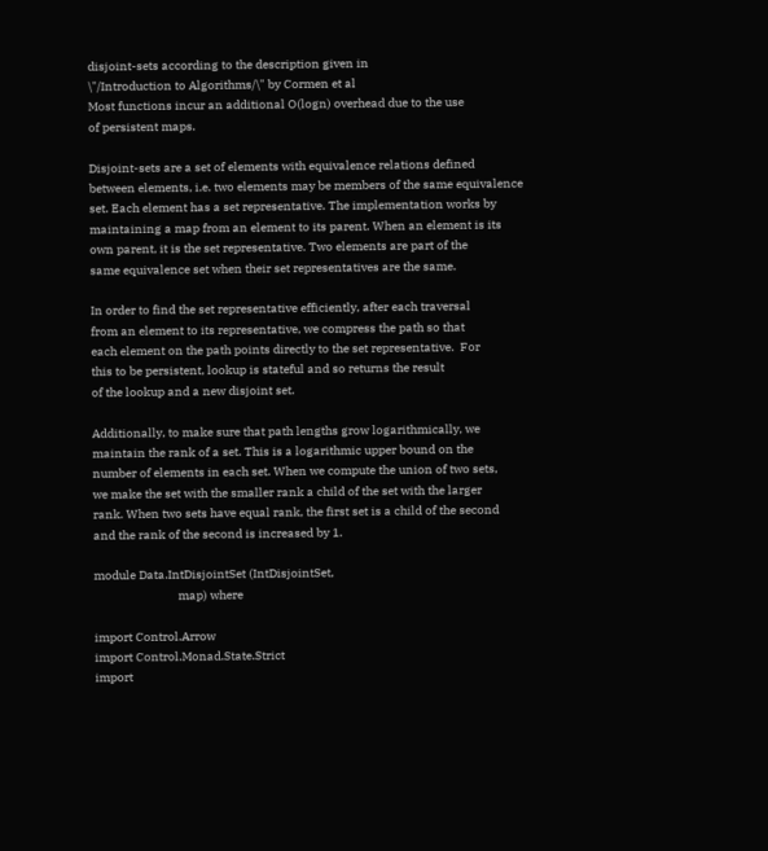disjoint-sets according to the description given in
\"/Introduction to Algorithms/\" by Cormen et al
Most functions incur an additional O(logn) overhead due to the use
of persistent maps.

Disjoint-sets are a set of elements with equivalence relations defined
between elements, i.e. two elements may be members of the same equivalence
set. Each element has a set representative. The implementation works by
maintaining a map from an element to its parent. When an element is its
own parent, it is the set representative. Two elements are part of the
same equivalence set when their set representatives are the same.

In order to find the set representative efficiently, after each traversal
from an element to its representative, we compress the path so that
each element on the path points directly to the set representative.  For
this to be persistent, lookup is stateful and so returns the result
of the lookup and a new disjoint set.

Additionally, to make sure that path lengths grow logarithmically, we
maintain the rank of a set. This is a logarithmic upper bound on the
number of elements in each set. When we compute the union of two sets,
we make the set with the smaller rank a child of the set with the larger
rank. When two sets have equal rank, the first set is a child of the second
and the rank of the second is increased by 1.

module Data.IntDisjointSet (IntDisjointSet,
                            map) where

import Control.Arrow
import Control.Monad.State.Strict
import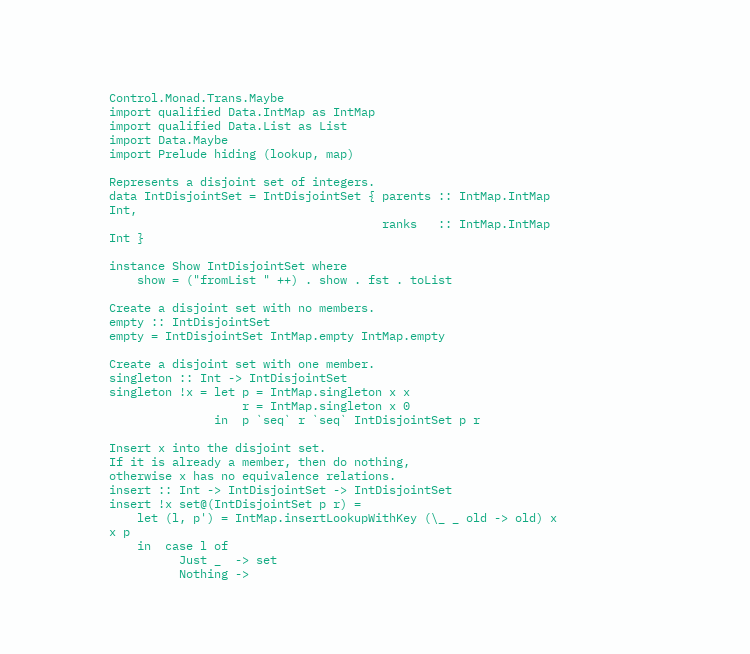Control.Monad.Trans.Maybe
import qualified Data.IntMap as IntMap
import qualified Data.List as List
import Data.Maybe
import Prelude hiding (lookup, map)

Represents a disjoint set of integers.
data IntDisjointSet = IntDisjointSet { parents :: IntMap.IntMap Int,
                                       ranks   :: IntMap.IntMap Int }

instance Show IntDisjointSet where
    show = ("fromList " ++) . show . fst . toList

Create a disjoint set with no members.
empty :: IntDisjointSet
empty = IntDisjointSet IntMap.empty IntMap.empty

Create a disjoint set with one member.
singleton :: Int -> IntDisjointSet
singleton !x = let p = IntMap.singleton x x
                   r = IntMap.singleton x 0
               in  p `seq` r `seq` IntDisjointSet p r

Insert x into the disjoint set.
If it is already a member, then do nothing,
otherwise x has no equivalence relations.
insert :: Int -> IntDisjointSet -> IntDisjointSet
insert !x set@(IntDisjointSet p r) =
    let (l, p') = IntMap.insertLookupWithKey (\_ _ old -> old) x x p
    in  case l of
          Just _  -> set
          Nothing ->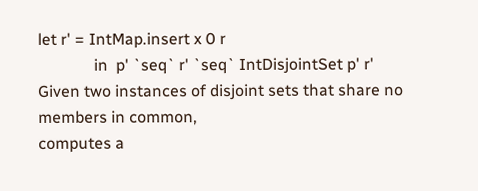let r' = IntMap.insert x 0 r
              in  p' `seq` r' `seq` IntDisjointSet p' r'
Given two instances of disjoint sets that share no members in common,
computes a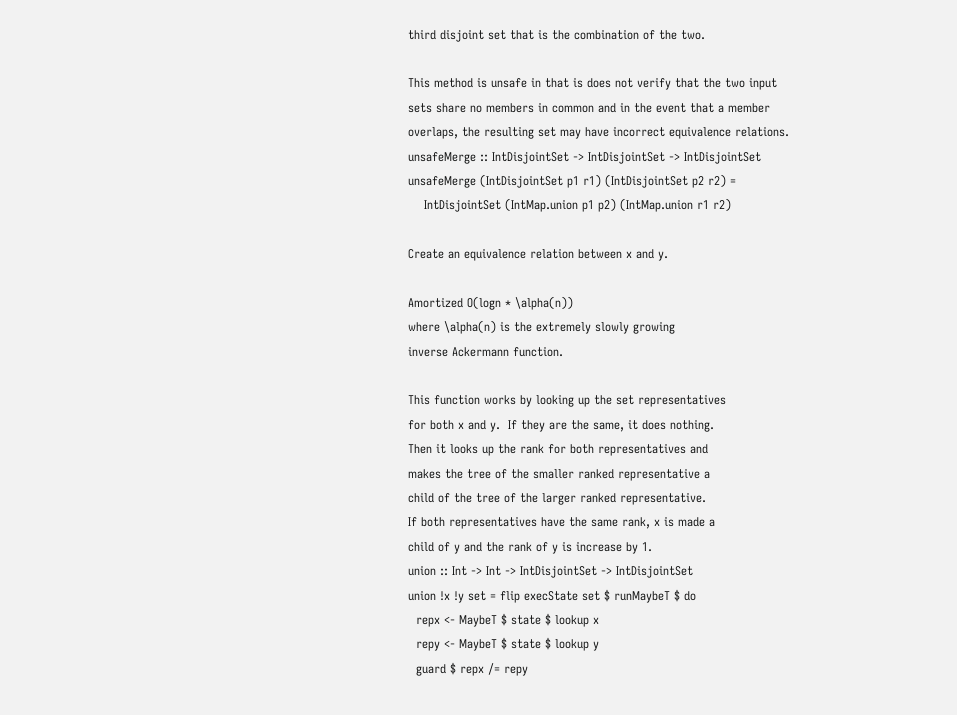third disjoint set that is the combination of the two.

This method is unsafe in that is does not verify that the two input
sets share no members in common and in the event that a member
overlaps, the resulting set may have incorrect equivalence relations.
unsafeMerge :: IntDisjointSet -> IntDisjointSet -> IntDisjointSet
unsafeMerge (IntDisjointSet p1 r1) (IntDisjointSet p2 r2) =
    IntDisjointSet (IntMap.union p1 p2) (IntMap.union r1 r2)

Create an equivalence relation between x and y.

Amortized O(logn * \alpha(n))
where \alpha(n) is the extremely slowly growing
inverse Ackermann function.

This function works by looking up the set representatives
for both x and y.  If they are the same, it does nothing.
Then it looks up the rank for both representatives and
makes the tree of the smaller ranked representative a
child of the tree of the larger ranked representative.
If both representatives have the same rank, x is made a
child of y and the rank of y is increase by 1.
union :: Int -> Int -> IntDisjointSet -> IntDisjointSet
union !x !y set = flip execState set $ runMaybeT $ do
  repx <- MaybeT $ state $ lookup x
  repy <- MaybeT $ state $ lookup y
  guard $ repx /= repy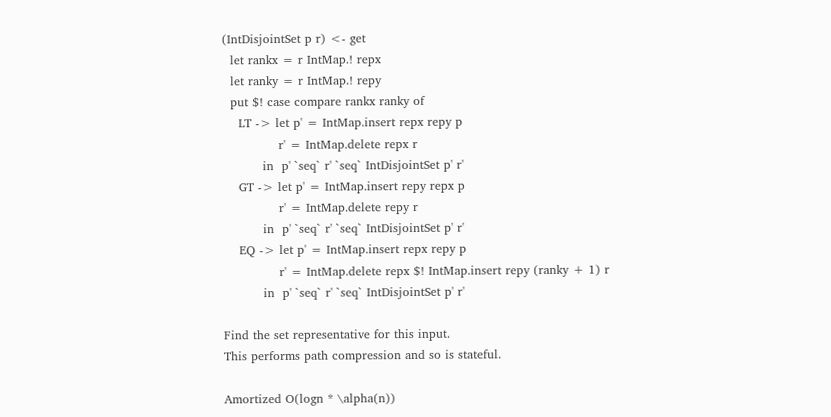(IntDisjointSet p r) <- get
  let rankx = r IntMap.! repx
  let ranky = r IntMap.! repy
  put $! case compare rankx ranky of
    LT -> let p' = IntMap.insert repx repy p
              r' = IntMap.delete repx r
          in  p' `seq` r' `seq` IntDisjointSet p' r'
    GT -> let p' = IntMap.insert repy repx p
              r' = IntMap.delete repy r
          in  p' `seq` r' `seq` IntDisjointSet p' r'
    EQ -> let p' = IntMap.insert repx repy p
              r' = IntMap.delete repx $! IntMap.insert repy (ranky + 1) r
          in  p' `seq` r' `seq` IntDisjointSet p' r'

Find the set representative for this input.
This performs path compression and so is stateful.

Amortized O(logn * \alpha(n))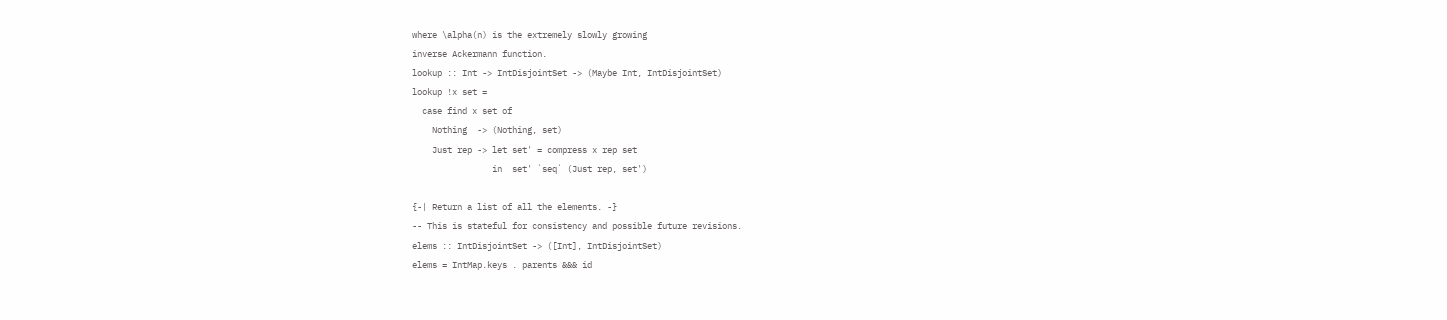where \alpha(n) is the extremely slowly growing
inverse Ackermann function.
lookup :: Int -> IntDisjointSet -> (Maybe Int, IntDisjointSet)
lookup !x set =
  case find x set of
    Nothing  -> (Nothing, set)
    Just rep -> let set' = compress x rep set
                in  set' `seq` (Just rep, set')

{-| Return a list of all the elements. -}
-- This is stateful for consistency and possible future revisions.
elems :: IntDisjointSet -> ([Int], IntDisjointSet)
elems = IntMap.keys . parents &&& id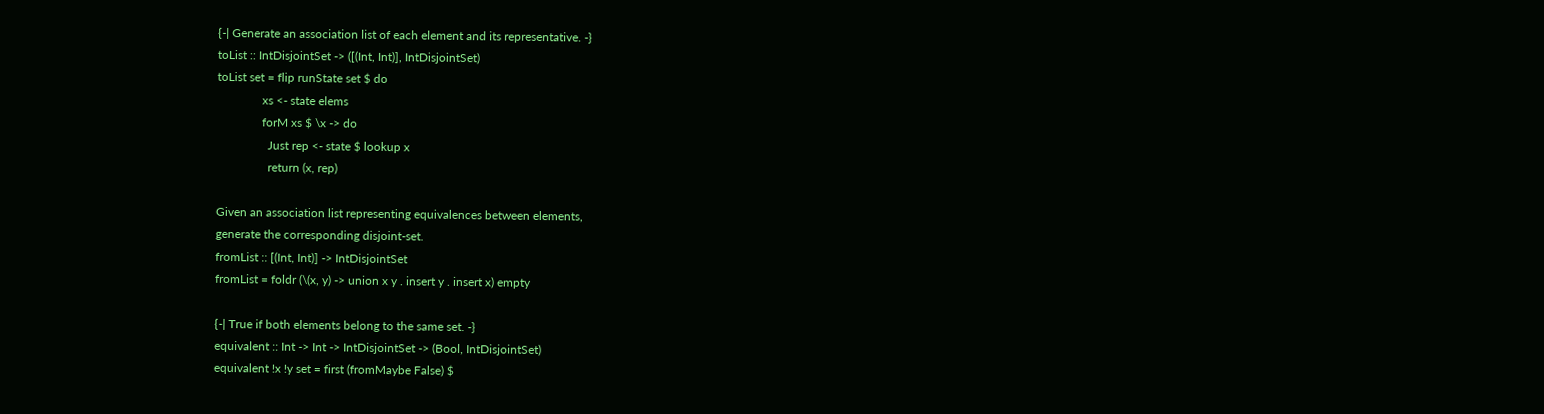{-| Generate an association list of each element and its representative. -}
toList :: IntDisjointSet -> ([(Int, Int)], IntDisjointSet)
toList set = flip runState set $ do
               xs <- state elems
               forM xs $ \x -> do
                 Just rep <- state $ lookup x
                 return (x, rep)

Given an association list representing equivalences between elements,
generate the corresponding disjoint-set.
fromList :: [(Int, Int)] -> IntDisjointSet
fromList = foldr (\(x, y) -> union x y . insert y . insert x) empty

{-| True if both elements belong to the same set. -}
equivalent :: Int -> Int -> IntDisjointSet -> (Bool, IntDisjointSet)
equivalent !x !y set = first (fromMaybe False) $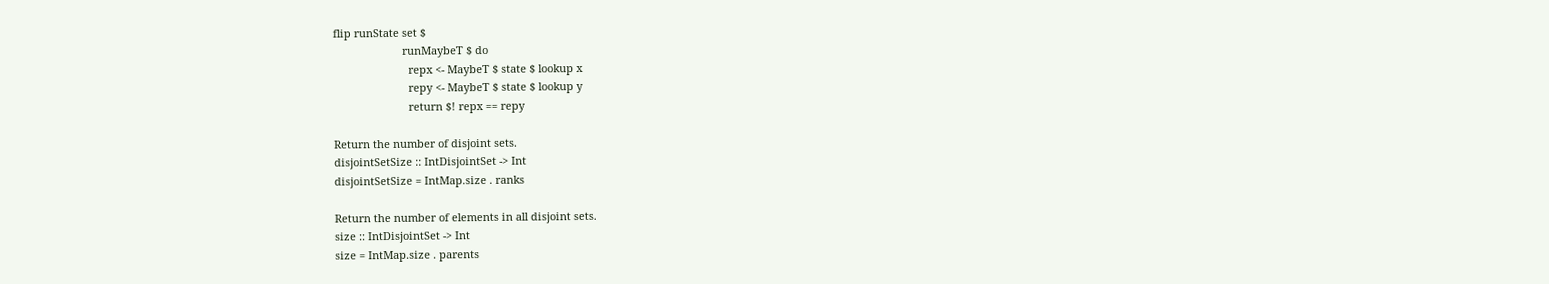flip runState set $
                       runMaybeT $ do
                         repx <- MaybeT $ state $ lookup x
                         repy <- MaybeT $ state $ lookup y
                         return $! repx == repy

Return the number of disjoint sets.
disjointSetSize :: IntDisjointSet -> Int
disjointSetSize = IntMap.size . ranks

Return the number of elements in all disjoint sets.
size :: IntDisjointSet -> Int
size = IntMap.size . parents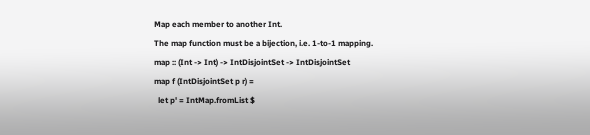Map each member to another Int.
The map function must be a bijection, i.e. 1-to-1 mapping.
map :: (Int -> Int) -> IntDisjointSet -> IntDisjointSet
map f (IntDisjointSet p r) =
  let p' = IntMap.fromList $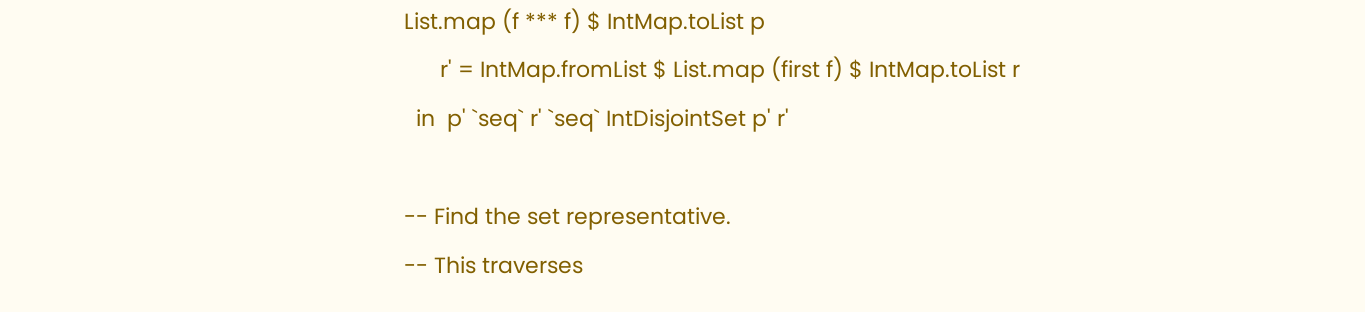List.map (f *** f) $ IntMap.toList p
      r' = IntMap.fromList $ List.map (first f) $ IntMap.toList r
  in  p' `seq` r' `seq` IntDisjointSet p' r'

-- Find the set representative.
-- This traverses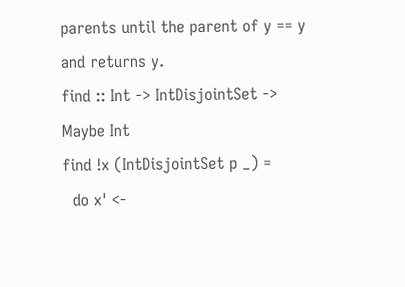parents until the parent of y == y and returns y.
find :: Int -> IntDisjointSet -> Maybe Int
find !x (IntDisjointSet p _) =
  do x' <-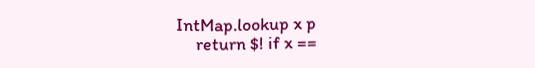IntMap.lookup x p
     return $! if x ==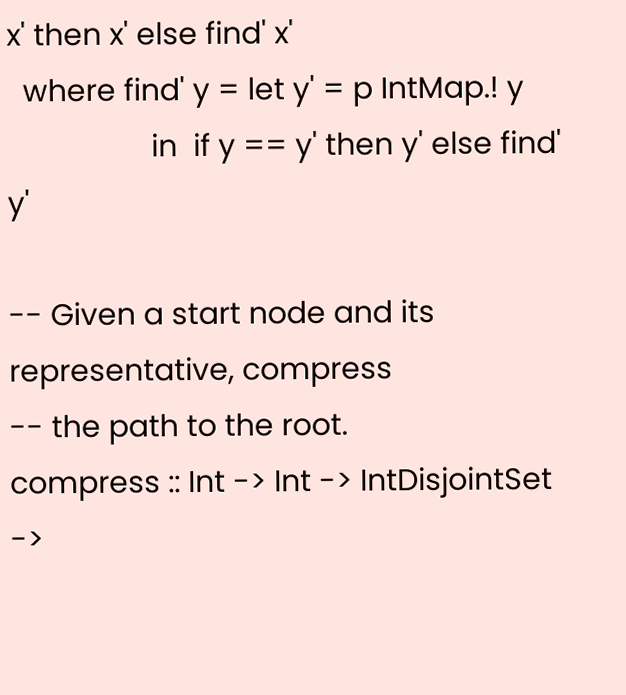x' then x' else find' x'
  where find' y = let y' = p IntMap.! y
                  in  if y == y' then y' else find' y'

-- Given a start node and its representative, compress
-- the path to the root.
compress :: Int -> Int -> IntDisjointSet ->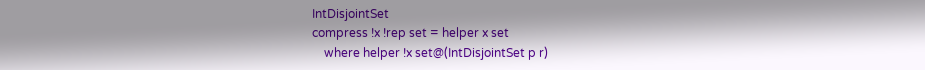IntDisjointSet
compress !x !rep set = helper x set
    where helper !x set@(IntDisjointSet p r)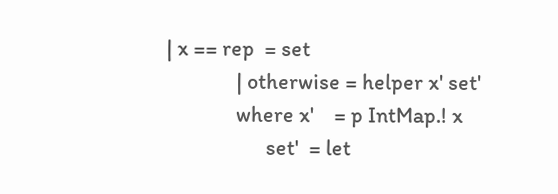| x == rep  = set
              | otherwise = helper x' set'
              where x'    = p IntMap.! x
                    set'  = let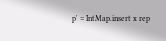p' = IntMap.insert x rep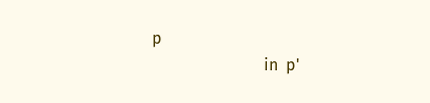p
                            in  p'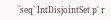`seq` IntDisjointSet p' r